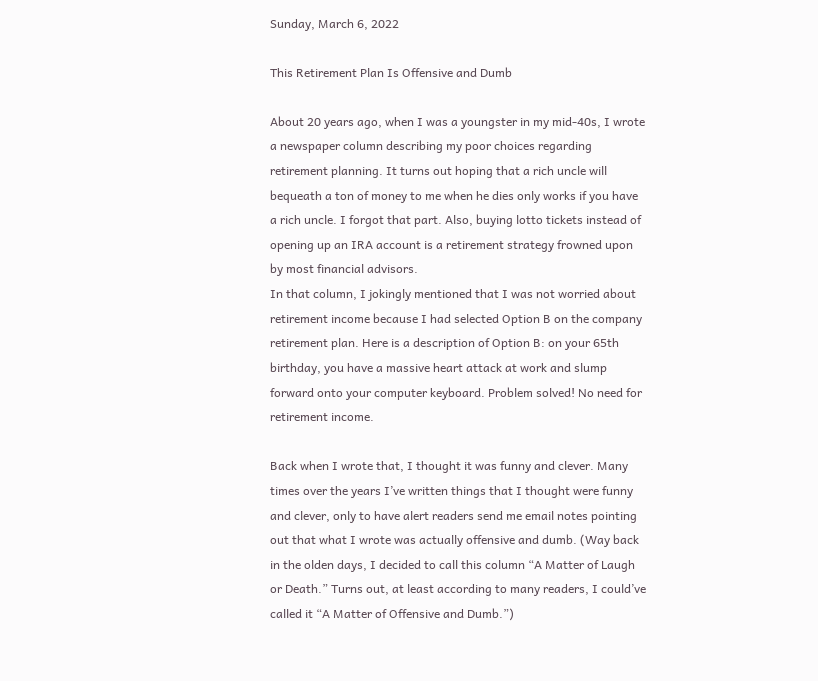Sunday, March 6, 2022

This Retirement Plan Is Offensive and Dumb

About 20 years ago, when I was a youngster in my mid-40s, I wrote a newspaper column describing my poor choices regarding retirement planning. It turns out hoping that a rich uncle will bequeath a ton of money to me when he dies only works if you have a rich uncle. I forgot that part. Also, buying lotto tickets instead of opening up an IRA account is a retirement strategy frowned upon by most financial advisors.
In that column, I jokingly mentioned that I was not worried about retirement income because I had selected Option B on the company retirement plan. Here is a description of Option B: on your 65th birthday, you have a massive heart attack at work and slump forward onto your computer keyboard. Problem solved! No need for retirement income.

Back when I wrote that, I thought it was funny and clever. Many times over the years I’ve written things that I thought were funny and clever, only to have alert readers send me email notes pointing out that what I wrote was actually offensive and dumb. (Way back in the olden days, I decided to call this column “A Matter of Laugh or Death.” Turns out, at least according to many readers, I could’ve called it “A Matter of Offensive and Dumb.”)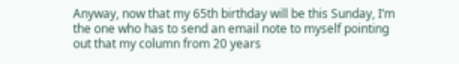Anyway, now that my 65th birthday will be this Sunday, I’m the one who has to send an email note to myself pointing out that my column from 20 years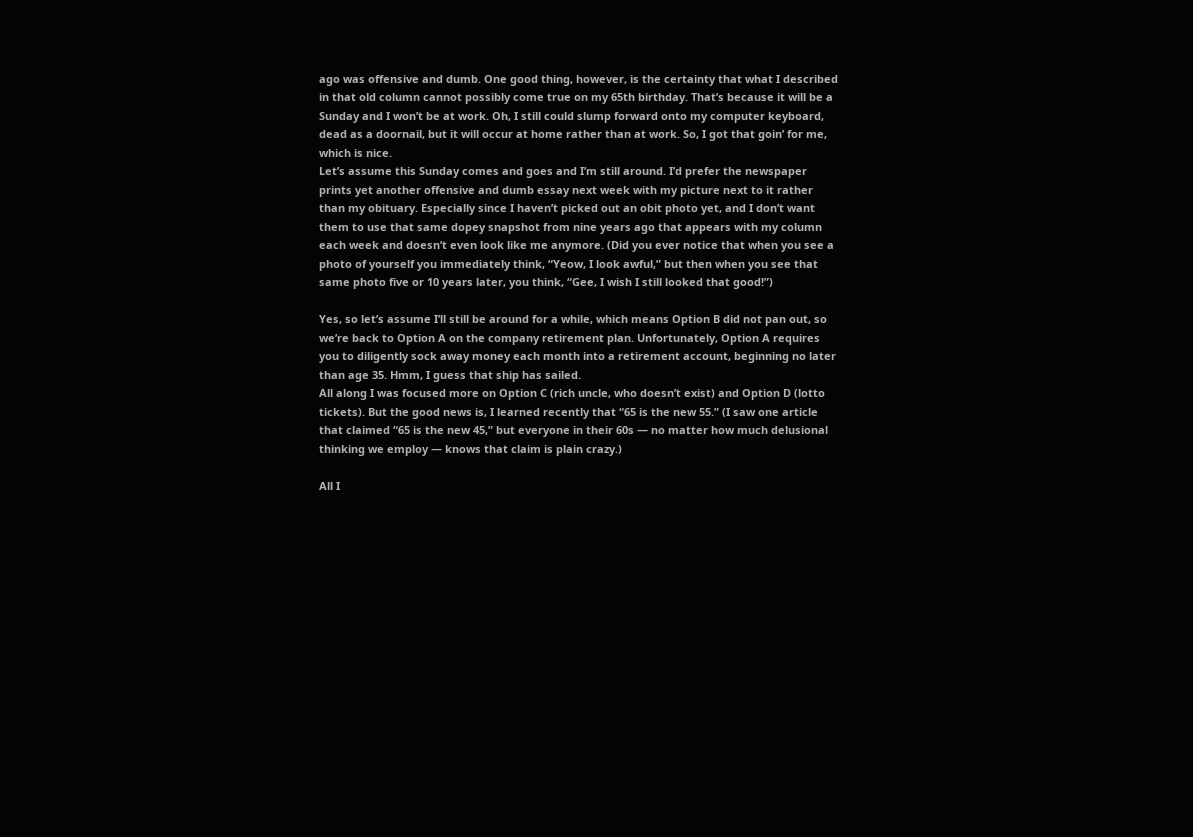ago was offensive and dumb. One good thing, however, is the certainty that what I described in that old column cannot possibly come true on my 65th birthday. That’s because it will be a Sunday and I won’t be at work. Oh, I still could slump forward onto my computer keyboard, dead as a doornail, but it will occur at home rather than at work. So, I got that goin’ for me, which is nice.
Let’s assume this Sunday comes and goes and I’m still around. I’d prefer the newspaper prints yet another offensive and dumb essay next week with my picture next to it rather than my obituary. Especially since I haven’t picked out an obit photo yet, and I don’t want them to use that same dopey snapshot from nine years ago that appears with my column each week and doesn’t even look like me anymore. (Did you ever notice that when you see a photo of yourself you immediately think, “Yeow, I look awful,” but then when you see that same photo five or 10 years later, you think, “Gee, I wish I still looked that good!”)

Yes, so let’s assume I’ll still be around for a while, which means Option B did not pan out, so we’re back to Option A on the company retirement plan. Unfortunately, Option A requires you to diligently sock away money each month into a retirement account, beginning no later than age 35. Hmm, I guess that ship has sailed.
All along I was focused more on Option C (rich uncle, who doesn’t exist) and Option D (lotto tickets). But the good news is, I learned recently that “65 is the new 55.” (I saw one article that claimed “65 is the new 45,” but everyone in their 60s — no matter how much delusional thinking we employ — knows that claim is plain crazy.)

All I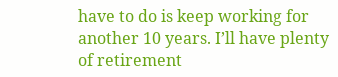have to do is keep working for another 10 years. I’ll have plenty of retirement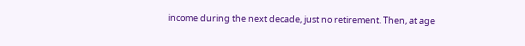income during the next decade, just no retirement. Then, at age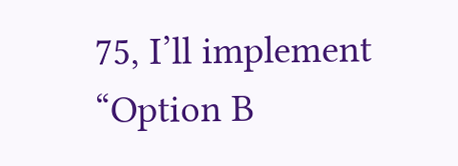75, I’ll implement “Option B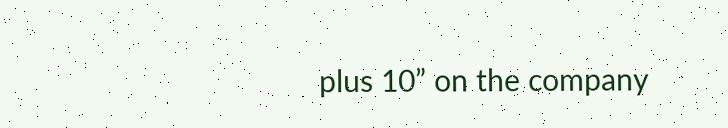plus 10” on the company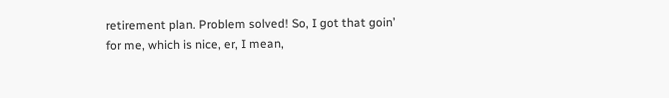retirement plan. Problem solved! So, I got that goin’ for me, which is nice, er, I mean,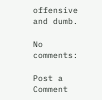offensive and dumb.

No comments:

Post a Comment